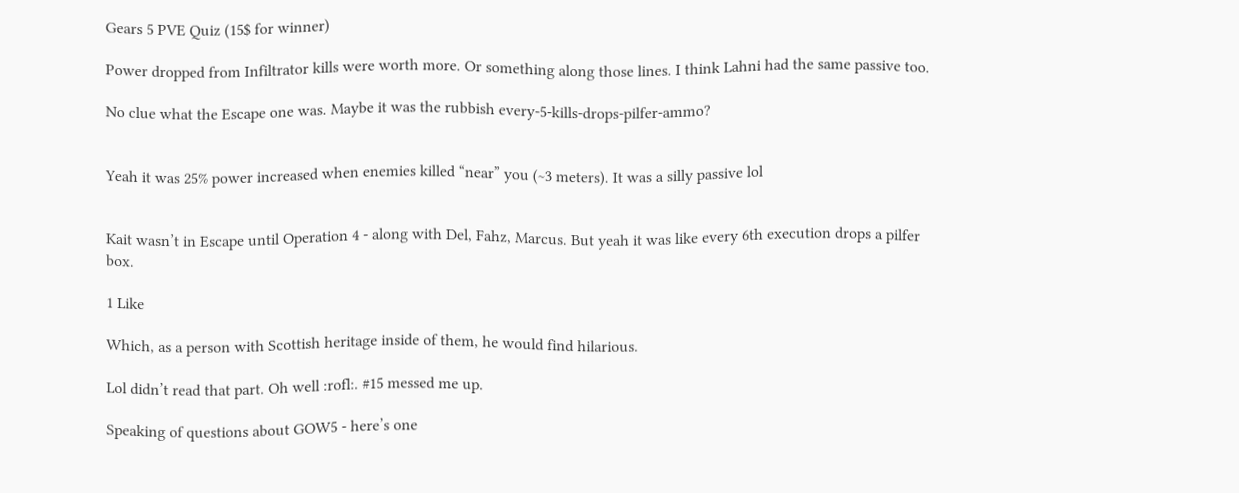Gears 5 PVE Quiz (15$ for winner)

Power dropped from Infiltrator kills were worth more. Or something along those lines. I think Lahni had the same passive too.

No clue what the Escape one was. Maybe it was the rubbish every-5-kills-drops-pilfer-ammo?


Yeah it was 25% power increased when enemies killed “near” you (~3 meters). It was a silly passive lol


Kait wasn’t in Escape until Operation 4 - along with Del, Fahz, Marcus. But yeah it was like every 6th execution drops a pilfer box.

1 Like

Which, as a person with Scottish heritage inside of them, he would find hilarious.

Lol didn’t read that part. Oh well :rofl:. #15 messed me up.

Speaking of questions about GOW5 - here’s one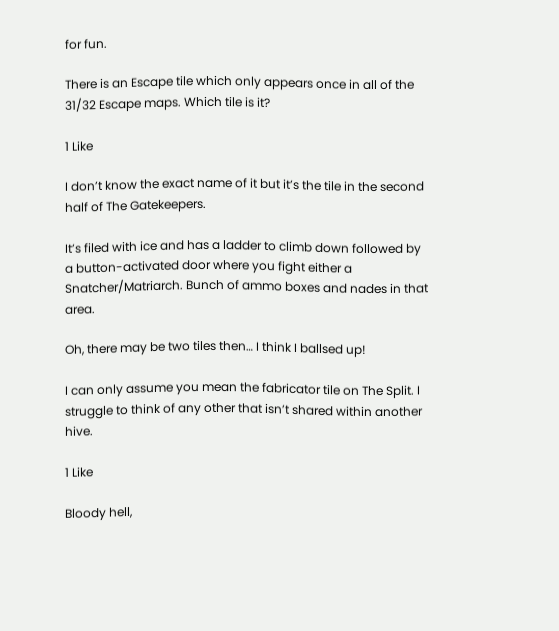for fun.

There is an Escape tile which only appears once in all of the 31/32 Escape maps. Which tile is it?

1 Like

I don’t know the exact name of it but it’s the tile in the second half of The Gatekeepers.

It’s filed with ice and has a ladder to climb down followed by a button-activated door where you fight either a Snatcher/Matriarch. Bunch of ammo boxes and nades in that area.

Oh, there may be two tiles then… I think I ballsed up!

I can only assume you mean the fabricator tile on The Split. I struggle to think of any other that isn’t shared within another hive.

1 Like

Bloody hell,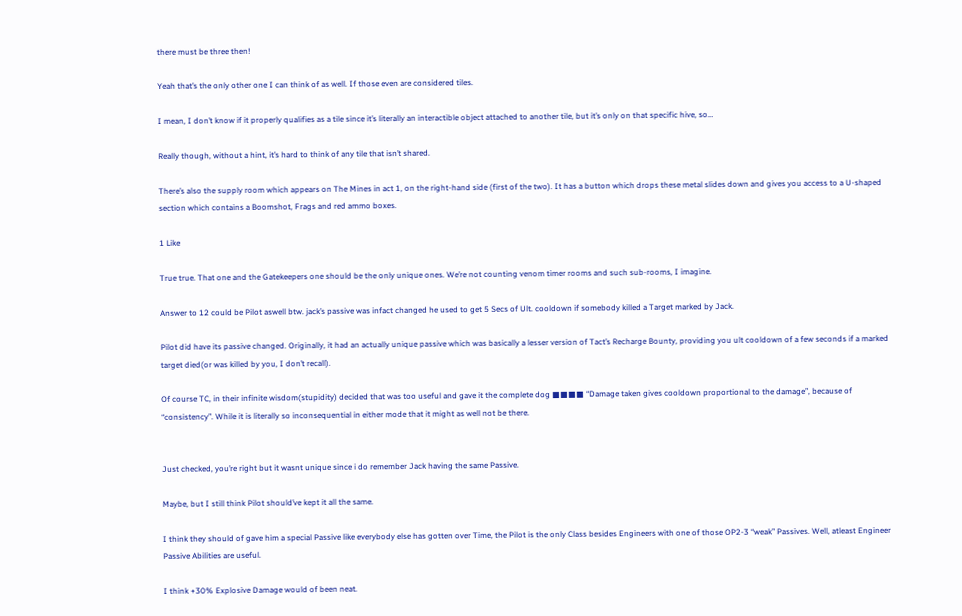there must be three then!

Yeah that’s the only other one I can think of as well. If those even are considered tiles.

I mean, I don’t know if it properly qualifies as a tile since it’s literally an interactible object attached to another tile, but it’s only on that specific hive, so…

Really though, without a hint, it’s hard to think of any tile that isn’t shared.

There’s also the supply room which appears on The Mines in act 1, on the right-hand side (first of the two). It has a button which drops these metal slides down and gives you access to a U-shaped section which contains a Boomshot, Frags and red ammo boxes.

1 Like

True true. That one and the Gatekeepers one should be the only unique ones. We’re not counting venom timer rooms and such sub-rooms, I imagine.

Answer to 12 could be Pilot aswell btw. jack’s passive was infact changed he used to get 5 Secs of Ult. cooldown if somebody killed a Target marked by Jack.

Pilot did have its passive changed. Originally, it had an actually unique passive which was basically a lesser version of Tact’s Recharge Bounty, providing you ult cooldown of a few seconds if a marked target died(or was killed by you, I don’t recall).

Of course TC, in their infinite wisdom(stupidity) decided that was too useful and gave it the complete dog ■■■■ “Damage taken gives cooldown proportional to the damage”, because of “consistency”. While it is literally so inconsequential in either mode that it might as well not be there.


Just checked, you’re right but it wasnt unique since i do remember Jack having the same Passive.

Maybe, but I still think Pilot should’ve kept it all the same.

I think they should of gave him a special Passive like everybody else has gotten over Time, the Pilot is the only Class besides Engineers with one of those OP2-3 “weak” Passives. Well, atleast Engineer Passive Abilities are useful.

I think +30% Explosive Damage would of been neat.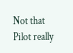Not that Pilot really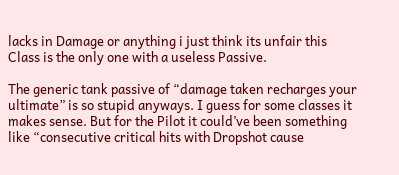lacks in Damage or anything i just think its unfair this Class is the only one with a useless Passive.

The generic tank passive of “damage taken recharges your ultimate” is so stupid anyways. I guess for some classes it makes sense. But for the Pilot it could’ve been something like “consecutive critical hits with Dropshot cause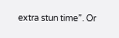extra stun time”. Or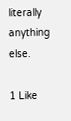literally anything else.

1 Like